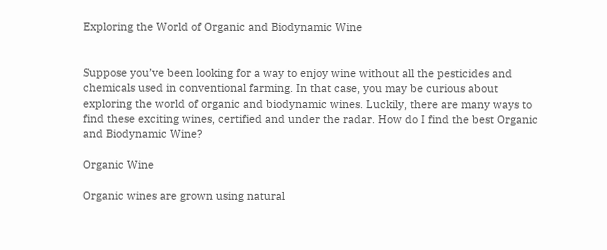Exploring the World of Organic and Biodynamic Wine


Suppose you’ve been looking for a way to enjoy wine without all the pesticides and chemicals used in conventional farming. In that case, you may be curious about exploring the world of organic and biodynamic wines. Luckily, there are many ways to find these exciting wines, certified and under the radar. How do I find the best Organic and Biodynamic Wine?

Organic Wine

Organic wines are grown using natural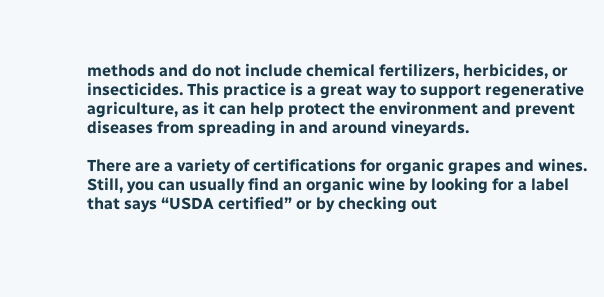methods and do not include chemical fertilizers, herbicides, or insecticides. This practice is a great way to support regenerative agriculture, as it can help protect the environment and prevent diseases from spreading in and around vineyards.

There are a variety of certifications for organic grapes and wines. Still, you can usually find an organic wine by looking for a label that says “USDA certified” or by checking out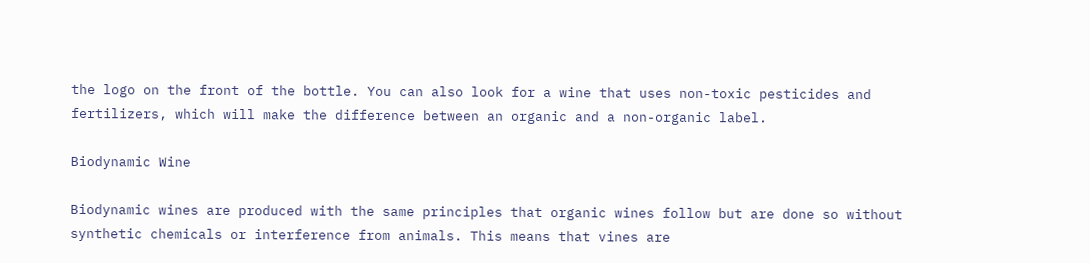the logo on the front of the bottle. You can also look for a wine that uses non-toxic pesticides and fertilizers, which will make the difference between an organic and a non-organic label.

Biodynamic Wine

Biodynamic wines are produced with the same principles that organic wines follow but are done so without synthetic chemicals or interference from animals. This means that vines are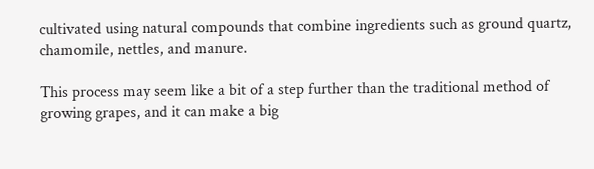cultivated using natural compounds that combine ingredients such as ground quartz, chamomile, nettles, and manure.

This process may seem like a bit of a step further than the traditional method of growing grapes, and it can make a big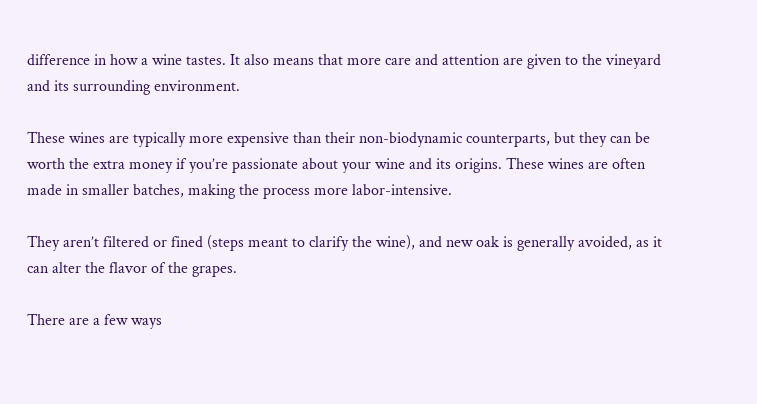difference in how a wine tastes. It also means that more care and attention are given to the vineyard and its surrounding environment.

These wines are typically more expensive than their non-biodynamic counterparts, but they can be worth the extra money if you’re passionate about your wine and its origins. These wines are often made in smaller batches, making the process more labor-intensive.

They aren’t filtered or fined (steps meant to clarify the wine), and new oak is generally avoided, as it can alter the flavor of the grapes.

There are a few ways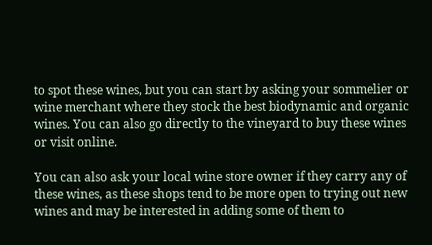to spot these wines, but you can start by asking your sommelier or wine merchant where they stock the best biodynamic and organic wines. You can also go directly to the vineyard to buy these wines or visit online.

You can also ask your local wine store owner if they carry any of these wines, as these shops tend to be more open to trying out new wines and may be interested in adding some of them to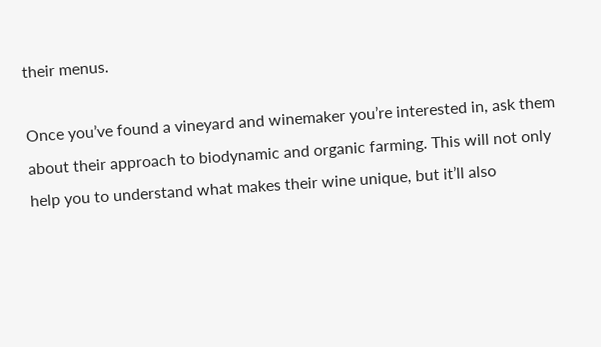their menus.

Once you’ve found a vineyard and winemaker you’re interested in, ask them about their approach to biodynamic and organic farming. This will not only help you to understand what makes their wine unique, but it’ll also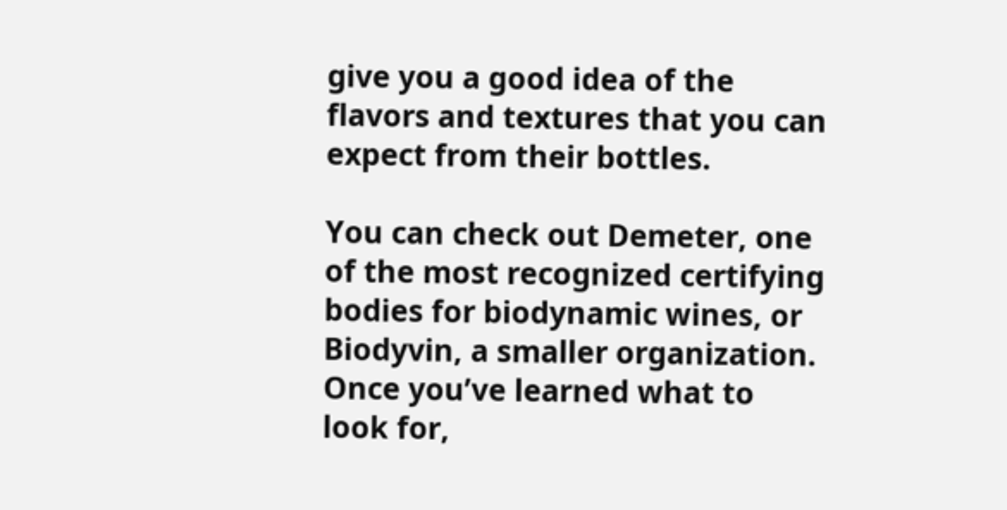give you a good idea of the flavors and textures that you can expect from their bottles.

You can check out Demeter, one of the most recognized certifying bodies for biodynamic wines, or Biodyvin, a smaller organization. Once you’ve learned what to look for,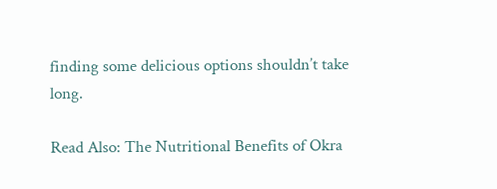finding some delicious options shouldn’t take long.

Read Also: The Nutritional Benefits of Okra